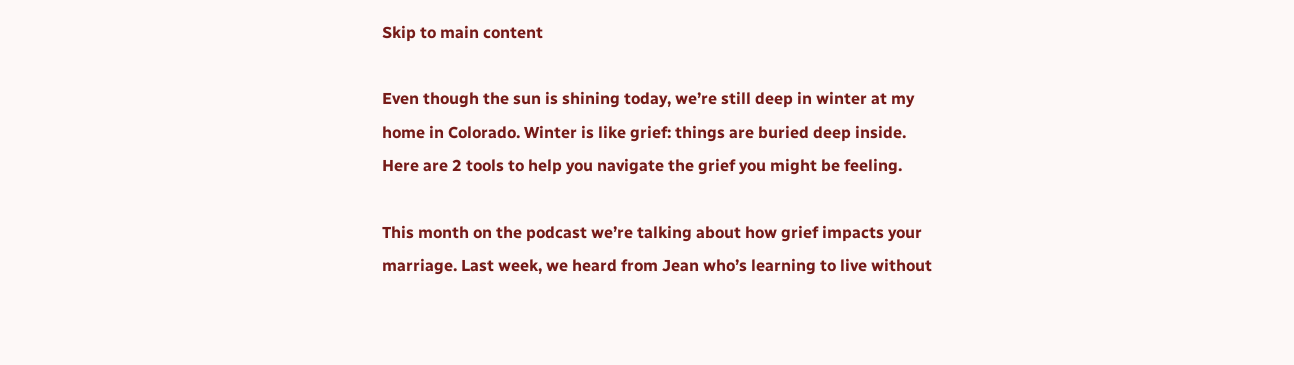Skip to main content

Even though the sun is shining today, we’re still deep in winter at my home in Colorado. Winter is like grief: things are buried deep inside. Here are 2 tools to help you navigate the grief you might be feeling.

This month on the podcast we’re talking about how grief impacts your marriage. Last week, we heard from Jean who’s learning to live without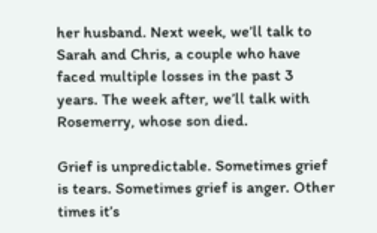her husband. Next week, we’ll talk to Sarah and Chris, a couple who have faced multiple losses in the past 3 years. The week after, we’ll talk with Rosemerry, whose son died.

Grief is unpredictable. Sometimes grief is tears. Sometimes grief is anger. Other times it’s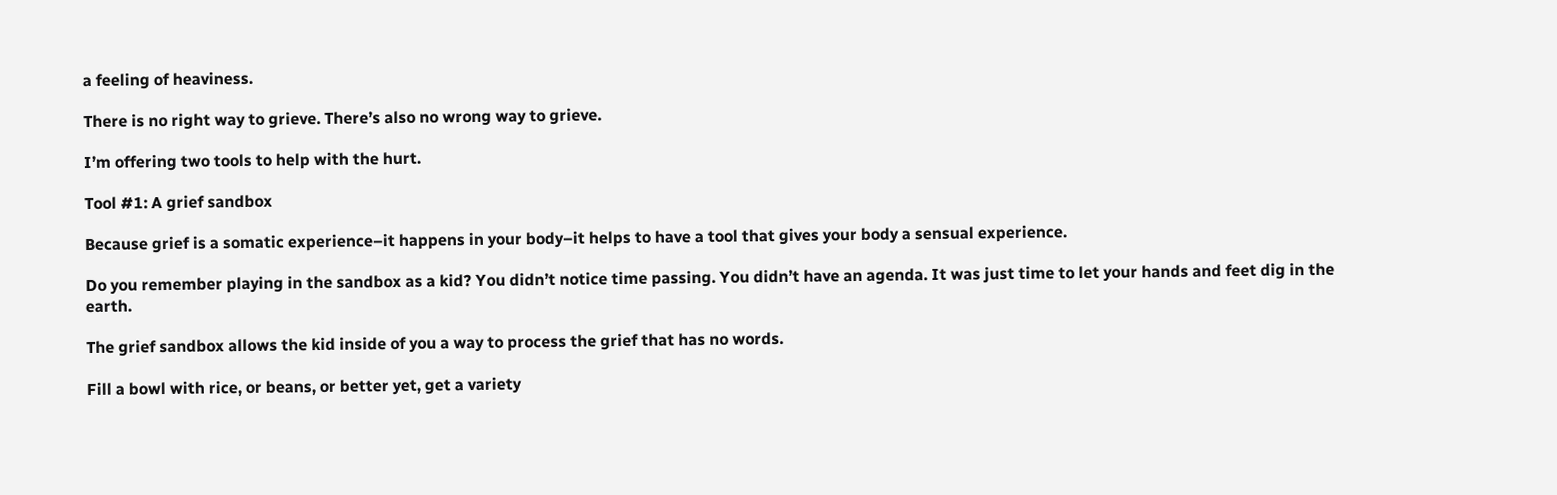a feeling of heaviness.

There is no right way to grieve. There’s also no wrong way to grieve.

I’m offering two tools to help with the hurt.

Tool #1: A grief sandbox

Because grief is a somatic experience–it happens in your body–it helps to have a tool that gives your body a sensual experience.

Do you remember playing in the sandbox as a kid? You didn’t notice time passing. You didn’t have an agenda. It was just time to let your hands and feet dig in the earth.

The grief sandbox allows the kid inside of you a way to process the grief that has no words.

Fill a bowl with rice, or beans, or better yet, get a variety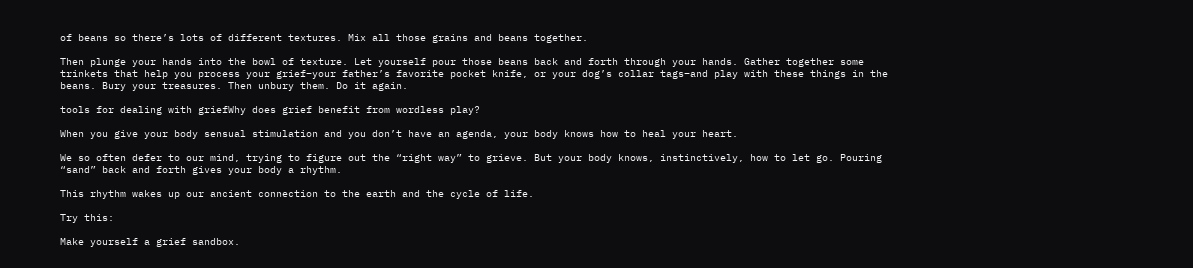of beans so there’s lots of different textures. Mix all those grains and beans together.

Then plunge your hands into the bowl of texture. Let yourself pour those beans back and forth through your hands. Gather together some trinkets that help you process your grief–your father’s favorite pocket knife, or your dog’s collar tags–and play with these things in the beans. Bury your treasures. Then unbury them. Do it again.

tools for dealing with griefWhy does grief benefit from wordless play?

When you give your body sensual stimulation and you don’t have an agenda, your body knows how to heal your heart.

We so often defer to our mind, trying to figure out the “right way” to grieve. But your body knows, instinctively, how to let go. Pouring “sand” back and forth gives your body a rhythm.

This rhythm wakes up our ancient connection to the earth and the cycle of life.

Try this:

Make yourself a grief sandbox.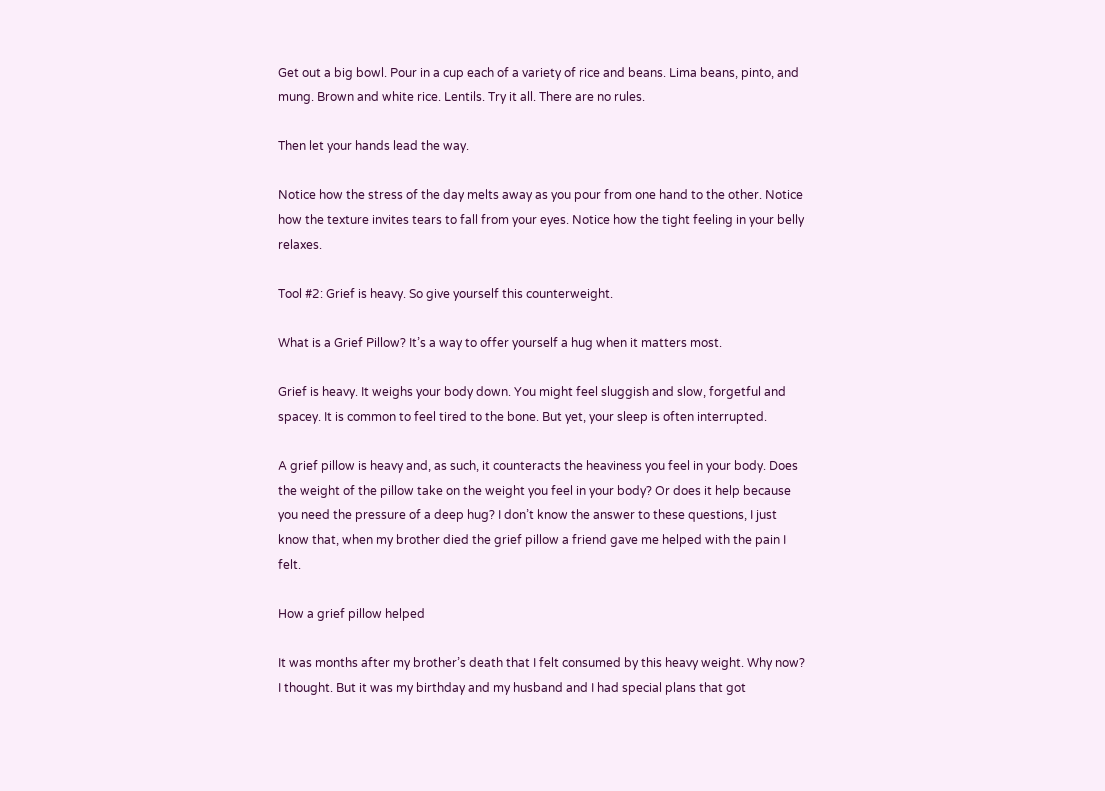Get out a big bowl. Pour in a cup each of a variety of rice and beans. Lima beans, pinto, and mung. Brown and white rice. Lentils. Try it all. There are no rules.

Then let your hands lead the way.

Notice how the stress of the day melts away as you pour from one hand to the other. Notice how the texture invites tears to fall from your eyes. Notice how the tight feeling in your belly relaxes.

Tool #2: Grief is heavy. So give yourself this counterweight.

What is a Grief Pillow? It’s a way to offer yourself a hug when it matters most.

Grief is heavy. It weighs your body down. You might feel sluggish and slow, forgetful and spacey. It is common to feel tired to the bone. But yet, your sleep is often interrupted.

A grief pillow is heavy and, as such, it counteracts the heaviness you feel in your body. Does the weight of the pillow take on the weight you feel in your body? Or does it help because you need the pressure of a deep hug? I don’t know the answer to these questions, I just know that, when my brother died the grief pillow a friend gave me helped with the pain I felt.

How a grief pillow helped

It was months after my brother’s death that I felt consumed by this heavy weight. Why now? I thought. But it was my birthday and my husband and I had special plans that got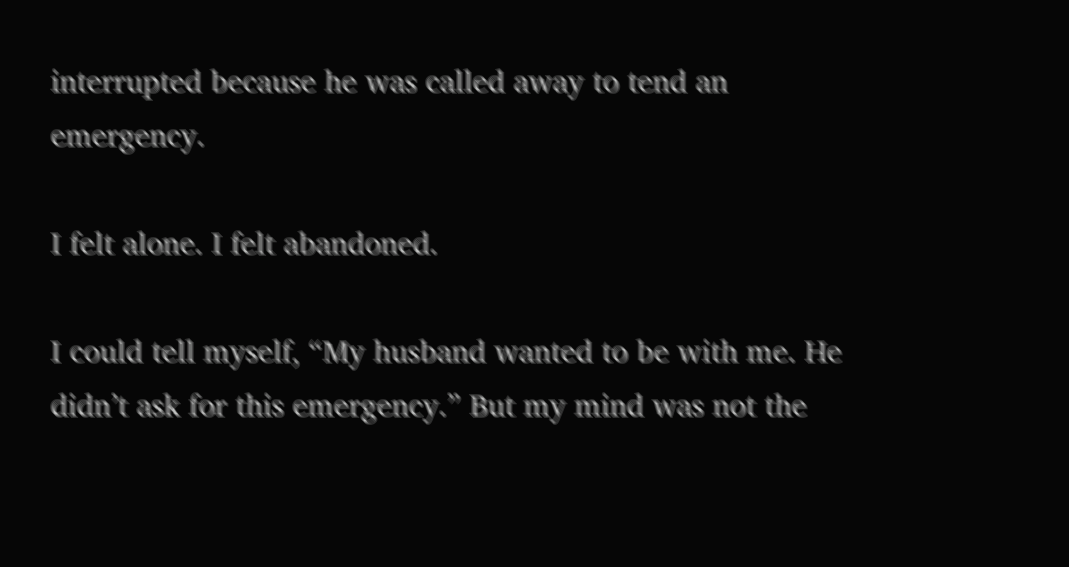interrupted because he was called away to tend an emergency.

I felt alone. I felt abandoned.

I could tell myself, “My husband wanted to be with me. He didn’t ask for this emergency.” But my mind was not the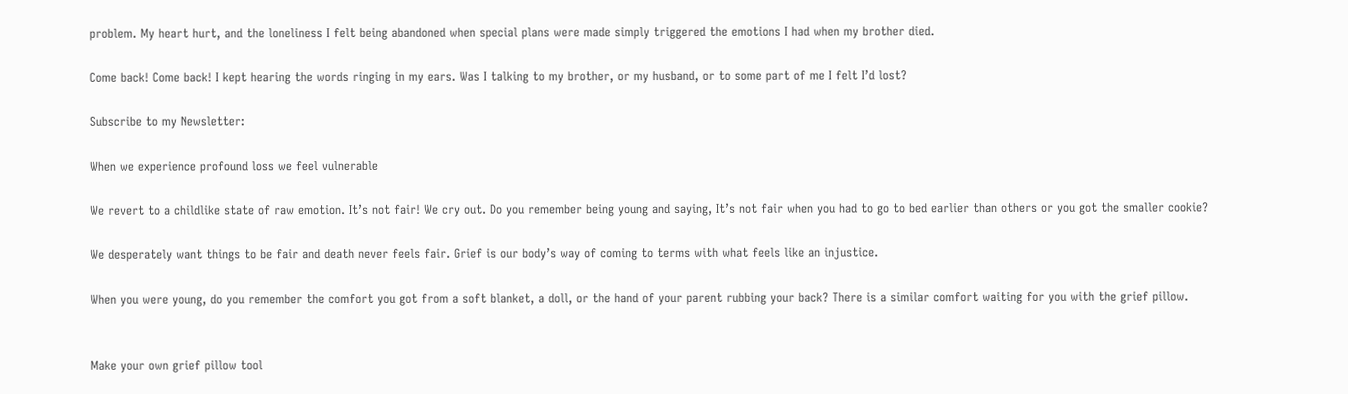problem. My heart hurt, and the loneliness I felt being abandoned when special plans were made simply triggered the emotions I had when my brother died.

Come back! Come back! I kept hearing the words ringing in my ears. Was I talking to my brother, or my husband, or to some part of me I felt I’d lost?

Subscribe to my Newsletter:

When we experience profound loss we feel vulnerable

We revert to a childlike state of raw emotion. It’s not fair! We cry out. Do you remember being young and saying, It’s not fair when you had to go to bed earlier than others or you got the smaller cookie?

We desperately want things to be fair and death never feels fair. Grief is our body’s way of coming to terms with what feels like an injustice.

When you were young, do you remember the comfort you got from a soft blanket, a doll, or the hand of your parent rubbing your back? There is a similar comfort waiting for you with the grief pillow.


Make your own grief pillow tool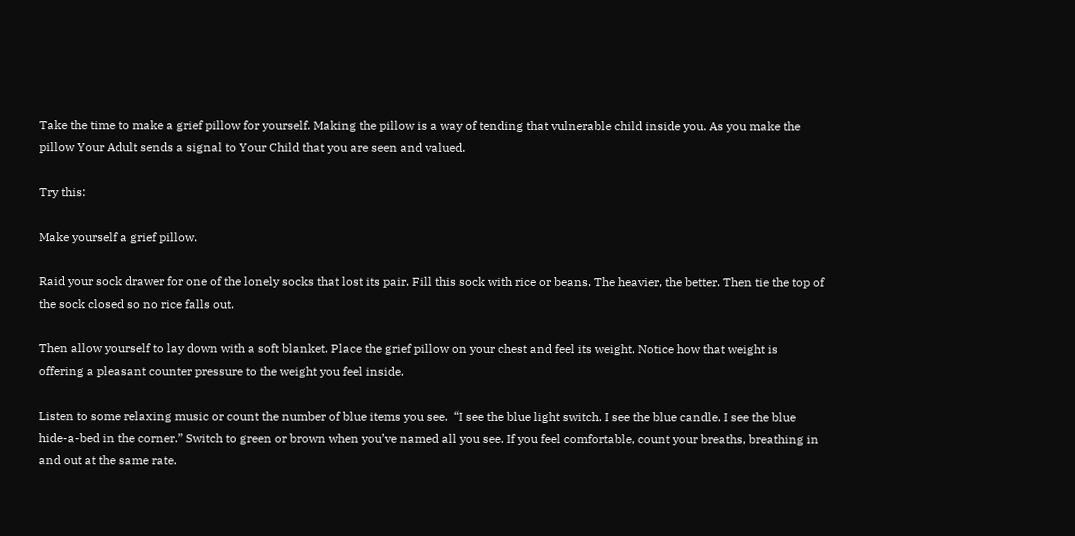Take the time to make a grief pillow for yourself. Making the pillow is a way of tending that vulnerable child inside you. As you make the pillow Your Adult sends a signal to Your Child that you are seen and valued.

Try this:

Make yourself a grief pillow.

Raid your sock drawer for one of the lonely socks that lost its pair. Fill this sock with rice or beans. The heavier, the better. Then tie the top of the sock closed so no rice falls out.

Then allow yourself to lay down with a soft blanket. Place the grief pillow on your chest and feel its weight. Notice how that weight is offering a pleasant counter pressure to the weight you feel inside.

Listen to some relaxing music or count the number of blue items you see.  “I see the blue light switch. I see the blue candle. I see the blue hide-a-bed in the corner.” Switch to green or brown when you’ve named all you see. If you feel comfortable, count your breaths, breathing in and out at the same rate.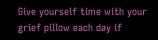Give yourself time with your grief pillow each day if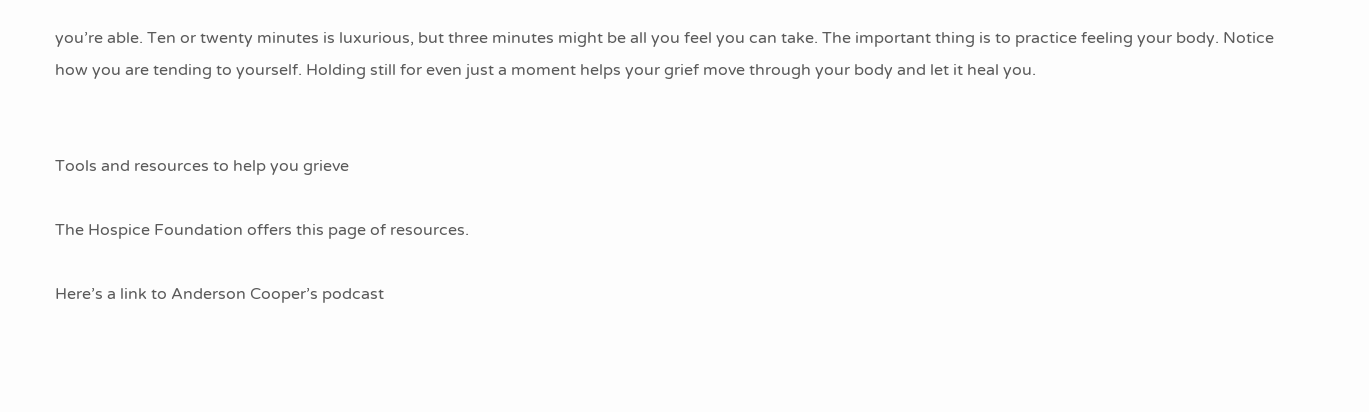you’re able. Ten or twenty minutes is luxurious, but three minutes might be all you feel you can take. The important thing is to practice feeling your body. Notice how you are tending to yourself. Holding still for even just a moment helps your grief move through your body and let it heal you.


Tools and resources to help you grieve

The Hospice Foundation offers this page of resources.

Here’s a link to Anderson Cooper’s podcast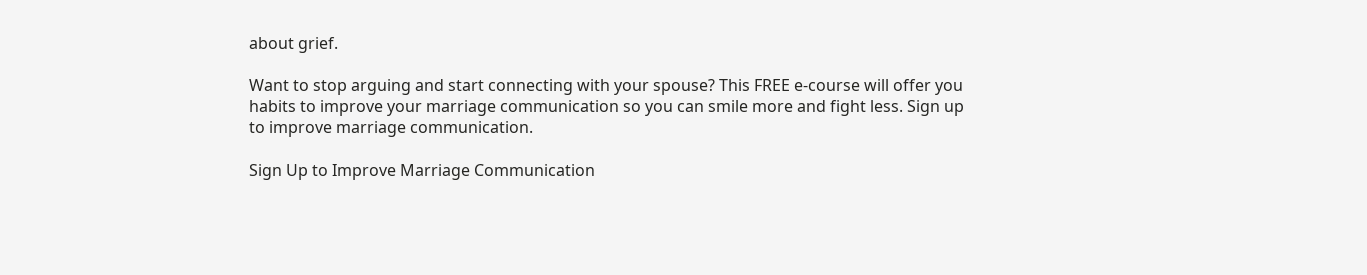about grief.

Want to stop arguing and start connecting with your spouse? This FREE e-course will offer you habits to improve your marriage communication so you can smile more and fight less. Sign up to improve marriage communication.

Sign Up to Improve Marriage Communication